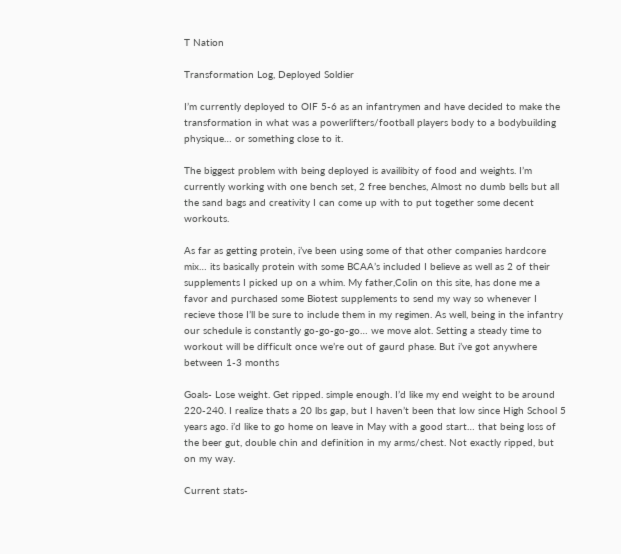T Nation

Transformation Log, Deployed Soldier

I’m currently deployed to OIF 5-6 as an infantrymen and have decided to make the transformation in what was a powerlifters/football players body to a bodybuilding physique… or something close to it.

The biggest problem with being deployed is availibity of food and weights. I’m currently working with one bench set, 2 free benches, Almost no dumb bells but all the sand bags and creativity I can come up with to put together some decent workouts.

As far as getting protein, i’ve been using some of that other companies hardcore mix… its basically protein with some BCAA’s included I believe as well as 2 of their supplements I picked up on a whim. My father,Colin on this site, has done me a favor and purchased some Biotest supplements to send my way so whenever I recieve those I’ll be sure to include them in my regimen. As well, being in the infantry our schedule is constantly go-go-go-go… we move alot. Setting a steady time to workout will be difficult once we’re out of gaurd phase. But i’ve got anywhere between 1-3 months

Goals- Lose weight. Get ripped. simple enough. I’d like my end weight to be around 220-240. I realize thats a 20 lbs gap, but I haven’t been that low since High School 5 years ago. i’d like to go home on leave in May with a good start… that being loss of the beer gut, double chin and definition in my arms/chest. Not exactly ripped, but on my way.

Current stats-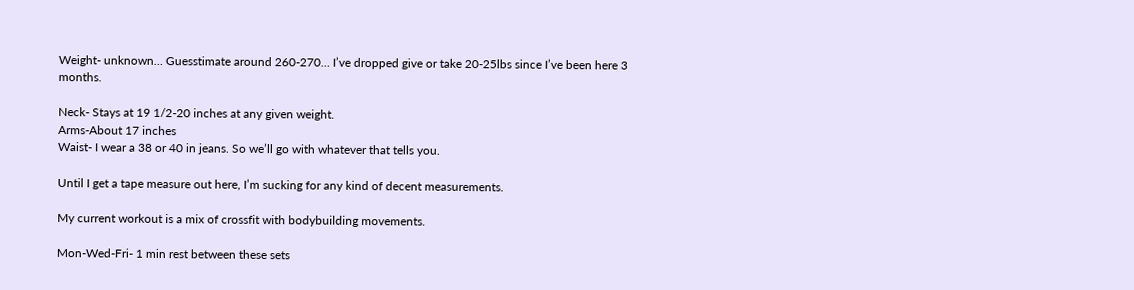Weight- unknown… Guesstimate around 260-270… I’ve dropped give or take 20-25lbs since I’ve been here 3 months.

Neck- Stays at 19 1/2-20 inches at any given weight.
Arms-About 17 inches
Waist- I wear a 38 or 40 in jeans. So we’ll go with whatever that tells you.

Until I get a tape measure out here, I’m sucking for any kind of decent measurements.

My current workout is a mix of crossfit with bodybuilding movements.

Mon-Wed-Fri- 1 min rest between these sets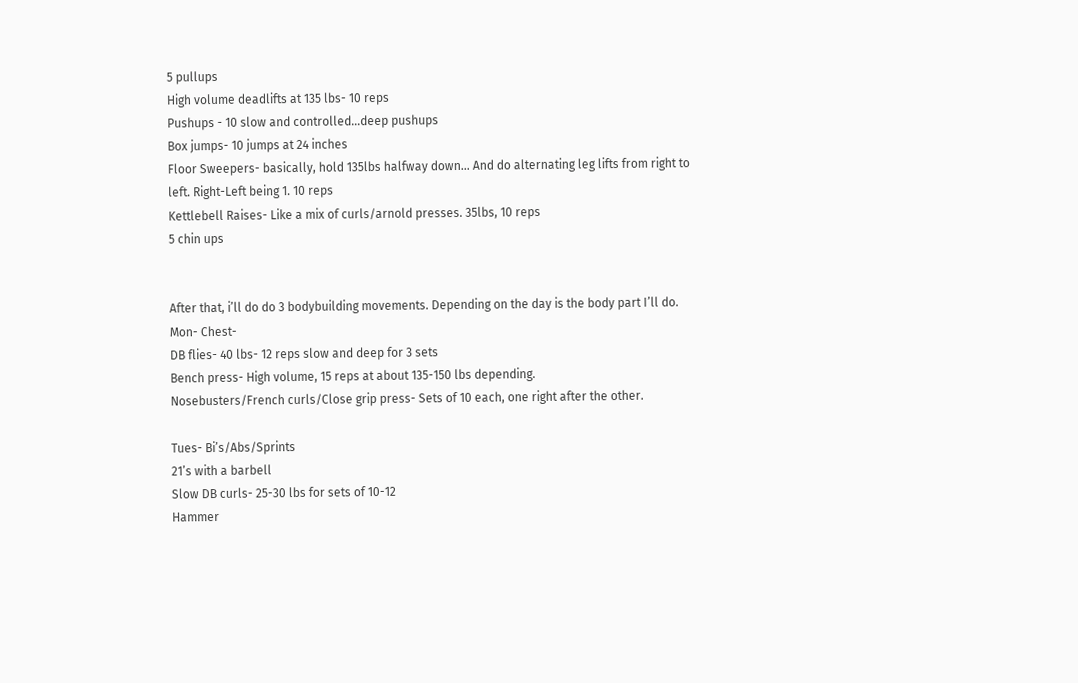5 pullups
High volume deadlifts at 135 lbs- 10 reps
Pushups - 10 slow and controlled…deep pushups
Box jumps- 10 jumps at 24 inches
Floor Sweepers- basically, hold 135lbs halfway down… And do alternating leg lifts from right to left. Right-Left being 1. 10 reps
Kettlebell Raises- Like a mix of curls/arnold presses. 35lbs, 10 reps
5 chin ups


After that, i’ll do do 3 bodybuilding movements. Depending on the day is the body part I’ll do.
Mon- Chest-
DB flies- 40 lbs- 12 reps slow and deep for 3 sets
Bench press- High volume, 15 reps at about 135-150 lbs depending.
Nosebusters/French curls/Close grip press- Sets of 10 each, one right after the other.

Tues- Bi’s/Abs/Sprints
21’s with a barbell
Slow DB curls- 25-30 lbs for sets of 10-12
Hammer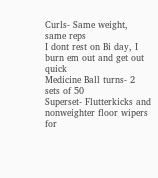Curls- Same weight, same reps
I dont rest on Bi day, I burn em out and get out quick
Medicine Ball turns- 2 sets of 50
Superset- Flutterkicks and nonweighter floor wipers for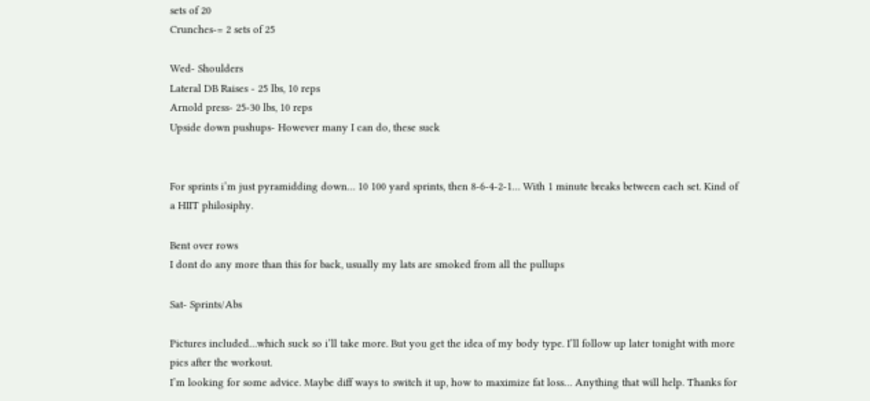sets of 20
Crunches-= 2 sets of 25

Wed- Shoulders
Lateral DB Raises - 25 lbs, 10 reps
Arnold press- 25-30 lbs, 10 reps
Upside down pushups- However many I can do, these suck


For sprints i’m just pyramidding down… 10 100 yard sprints, then 8-6-4-2-1… With 1 minute breaks between each set. Kind of a HIIT philosiphy.

Bent over rows
I dont do any more than this for back, usually my lats are smoked from all the pullups

Sat- Sprints/Abs

Pictures included…which suck so i’ll take more. But you get the idea of my body type. I’ll follow up later tonight with more pics after the workout.
I’m looking for some advice. Maybe diff ways to switch it up, how to maximize fat loss… Anything that will help. Thanks for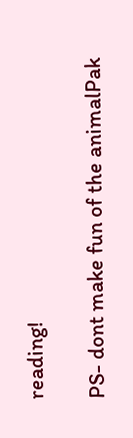reading!

PS- dont make fun of the animalPak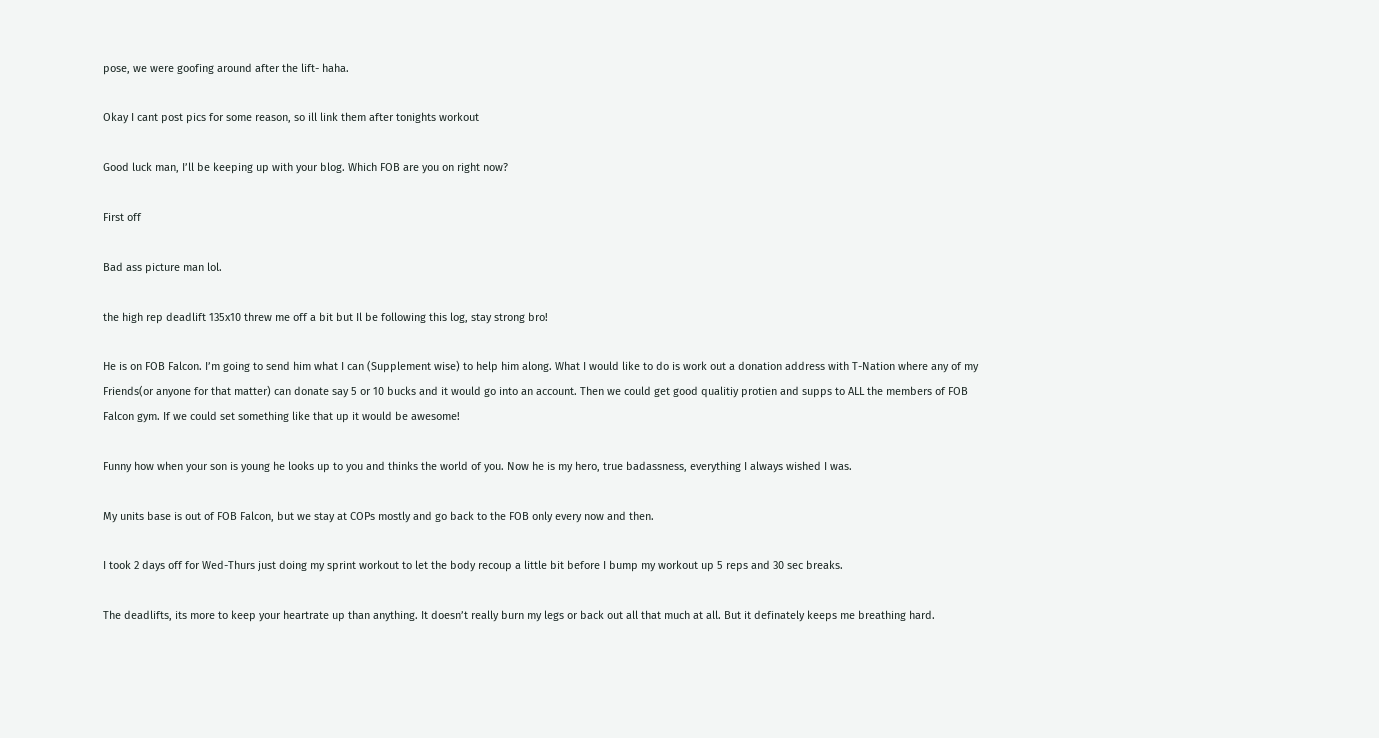pose, we were goofing around after the lift- haha.

Okay I cant post pics for some reason, so ill link them after tonights workout

Good luck man, I’ll be keeping up with your blog. Which FOB are you on right now?

First off

Bad ass picture man lol.

the high rep deadlift 135x10 threw me off a bit but Il be following this log, stay strong bro!

He is on FOB Falcon. I’m going to send him what I can (Supplement wise) to help him along. What I would like to do is work out a donation address with T-Nation where any of my Friends(or anyone for that matter) can donate say 5 or 10 bucks and it would go into an account. Then we could get good qualitiy protien and supps to ALL the members of FOB Falcon gym. If we could set something like that up it would be awesome!

Funny how when your son is young he looks up to you and thinks the world of you. Now he is my hero, true badassness, everything I always wished I was.

My units base is out of FOB Falcon, but we stay at COPs mostly and go back to the FOB only every now and then.

I took 2 days off for Wed-Thurs just doing my sprint workout to let the body recoup a little bit before I bump my workout up 5 reps and 30 sec breaks.

The deadlifts, its more to keep your heartrate up than anything. It doesn’t really burn my legs or back out all that much at all. But it definately keeps me breathing hard.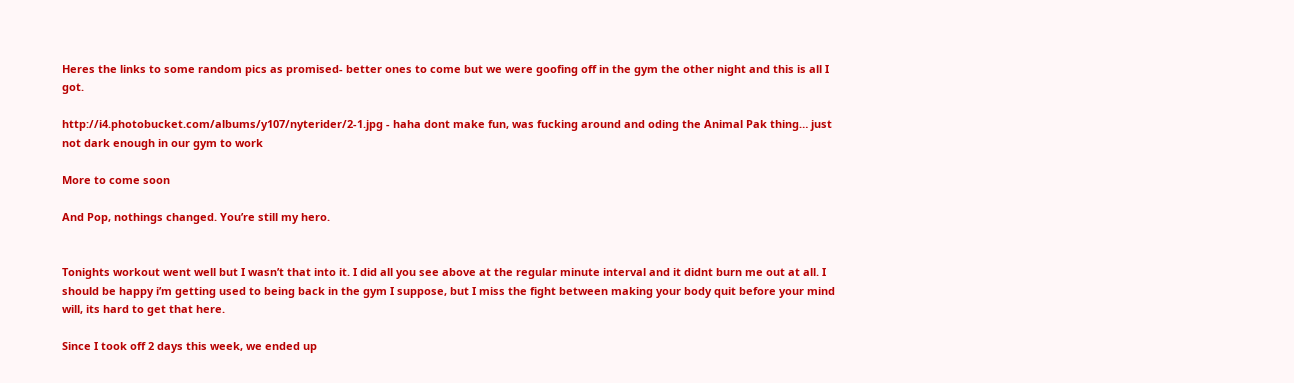Heres the links to some random pics as promised- better ones to come but we were goofing off in the gym the other night and this is all I got.

http://i4.photobucket.com/albums/y107/nyterider/2-1.jpg - haha dont make fun, was fucking around and oding the Animal Pak thing… just not dark enough in our gym to work

More to come soon

And Pop, nothings changed. You’re still my hero.


Tonights workout went well but I wasn’t that into it. I did all you see above at the regular minute interval and it didnt burn me out at all. I should be happy i’m getting used to being back in the gym I suppose, but I miss the fight between making your body quit before your mind will, its hard to get that here.

Since I took off 2 days this week, we ended up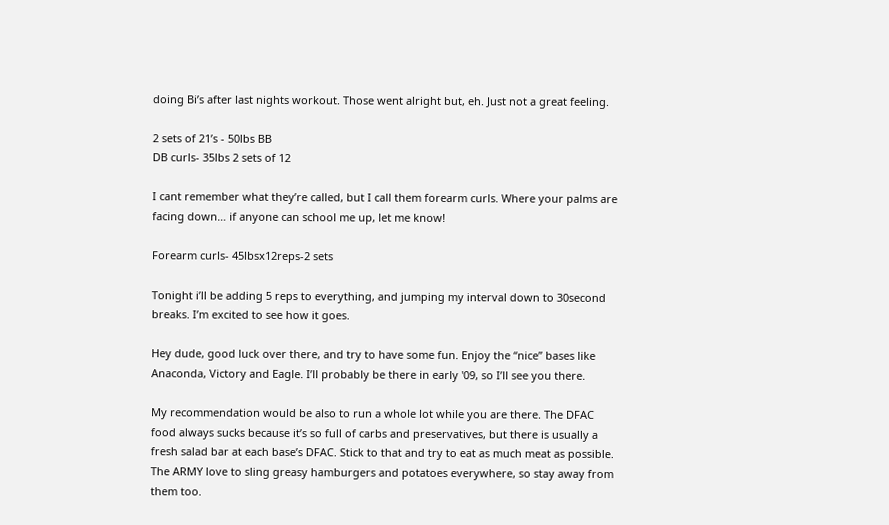doing Bi’s after last nights workout. Those went alright but, eh. Just not a great feeling.

2 sets of 21’s - 50lbs BB
DB curls- 35lbs 2 sets of 12

I cant remember what they’re called, but I call them forearm curls. Where your palms are facing down… if anyone can school me up, let me know!

Forearm curls- 45lbsx12reps-2 sets

Tonight i’ll be adding 5 reps to everything, and jumping my interval down to 30second breaks. I’m excited to see how it goes.

Hey dude, good luck over there, and try to have some fun. Enjoy the “nice” bases like Anaconda, Victory and Eagle. I’ll probably be there in early '09, so I’ll see you there.

My recommendation would be also to run a whole lot while you are there. The DFAC food always sucks because it’s so full of carbs and preservatives, but there is usually a fresh salad bar at each base’s DFAC. Stick to that and try to eat as much meat as possible. The ARMY love to sling greasy hamburgers and potatoes everywhere, so stay away from them too.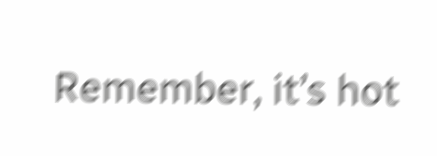Remember, it’s hot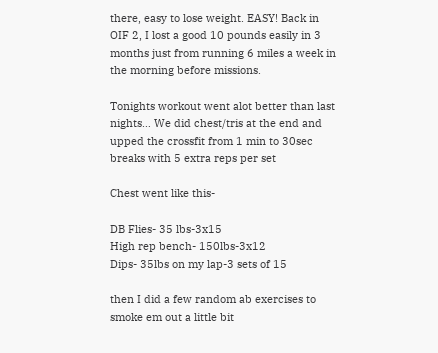there, easy to lose weight. EASY! Back in OIF 2, I lost a good 10 pounds easily in 3 months just from running 6 miles a week in the morning before missions.

Tonights workout went alot better than last nights… We did chest/tris at the end and upped the crossfit from 1 min to 30sec breaks with 5 extra reps per set

Chest went like this-

DB Flies- 35 lbs-3x15
High rep bench- 150lbs-3x12
Dips- 35lbs on my lap-3 sets of 15

then I did a few random ab exercises to smoke em out a little bit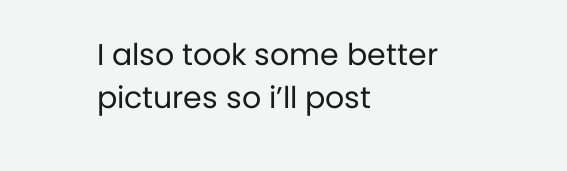I also took some better pictures so i’ll post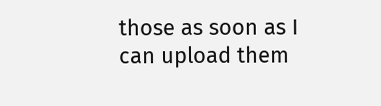those as soon as I can upload them